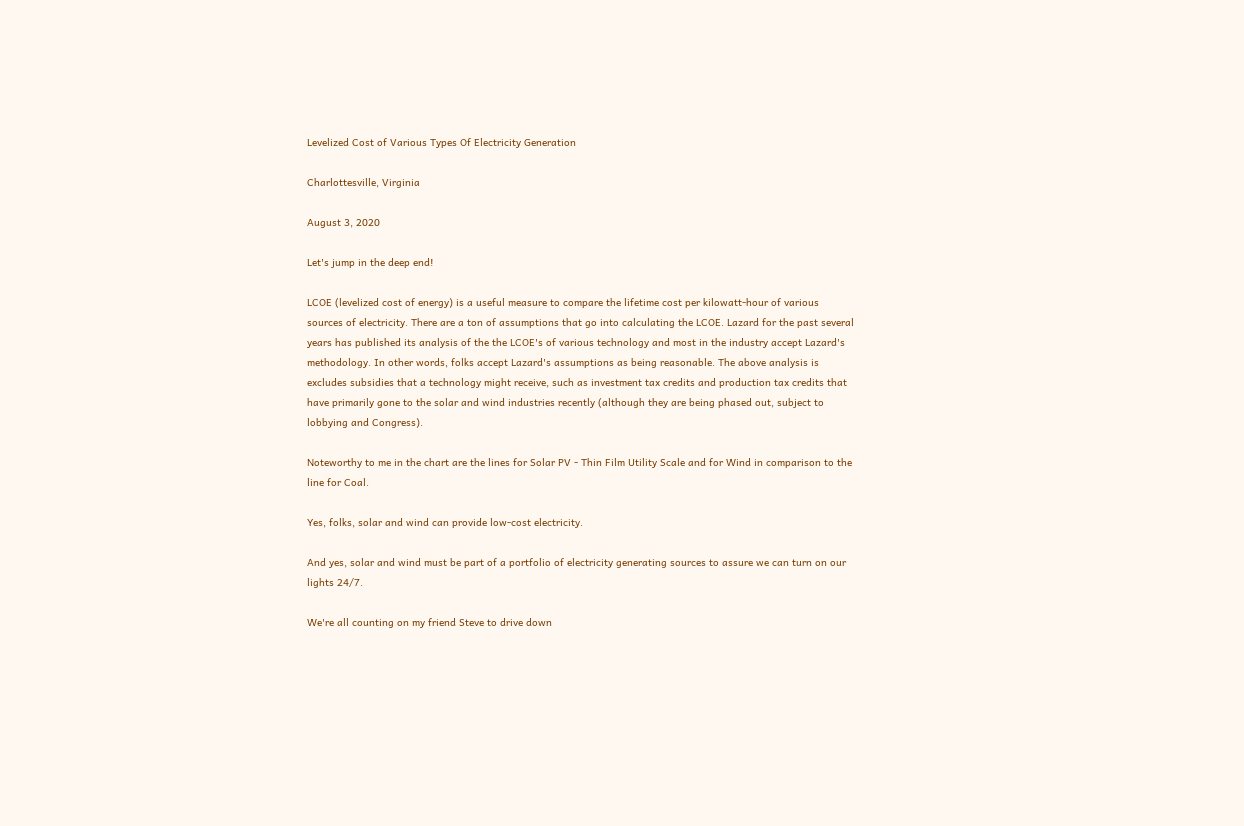Levelized Cost of Various Types Of Electricity Generation

Charlottesville, Virginia

August 3, 2020

Let's jump in the deep end!

LCOE (levelized cost of energy) is a useful measure to compare the lifetime cost per kilowatt-hour of various sources of electricity. There are a ton of assumptions that go into calculating the LCOE. Lazard for the past several years has published its analysis of the the LCOE's of various technology and most in the industry accept Lazard's methodology. In other words, folks accept Lazard's assumptions as being reasonable. The above analysis is excludes subsidies that a technology might receive, such as investment tax credits and production tax credits that have primarily gone to the solar and wind industries recently (although they are being phased out, subject to lobbying and Congress).

Noteworthy to me in the chart are the lines for Solar PV - Thin Film Utility Scale and for Wind in comparison to the line for Coal.

Yes, folks, solar and wind can provide low-cost electricity.

And yes, solar and wind must be part of a portfolio of electricity generating sources to assure we can turn on our lights 24/7.

We're all counting on my friend Steve to drive down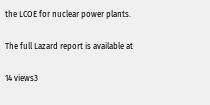the LCOE for nuclear power plants.

The full Lazard report is available at

14 views3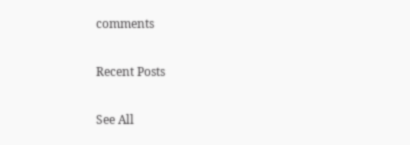comments

Recent Posts

See All